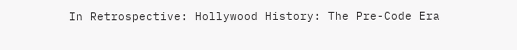In Retrospective: Hollywood History: The Pre-Code Era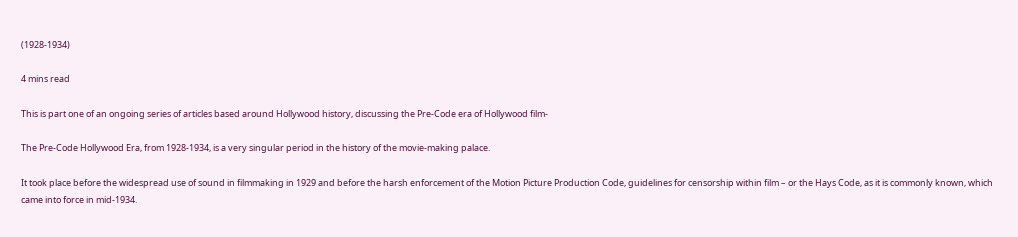(1928-1934)

4 mins read

This is part one of an ongoing series of articles based around Hollywood history, discussing the Pre-Code era of Hollywood film-

The Pre-Code Hollywood Era, from 1928-1934, is a very singular period in the history of the movie-making palace.

It took place before the widespread use of sound in filmmaking in 1929 and before the harsh enforcement of the Motion Picture Production Code, guidelines for censorship within film – or the Hays Code, as it is commonly known, which came into force in mid-1934.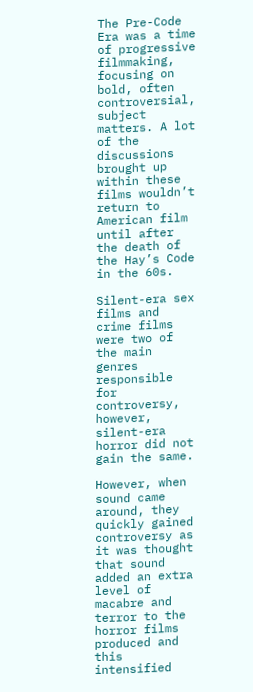The Pre-Code Era was a time of progressive filmmaking, focusing on bold, often controversial, subject matters. A lot of the discussions brought up within these films wouldn’t return to American film until after the death of the Hay’s Code in the 60s.

Silent-era sex films and crime films were two of the main genres responsible for controversy, however, silent-era horror did not gain the same.

However, when sound came around, they quickly gained controversy as it was thought that sound added an extra level of macabre and terror to the horror films produced and this intensified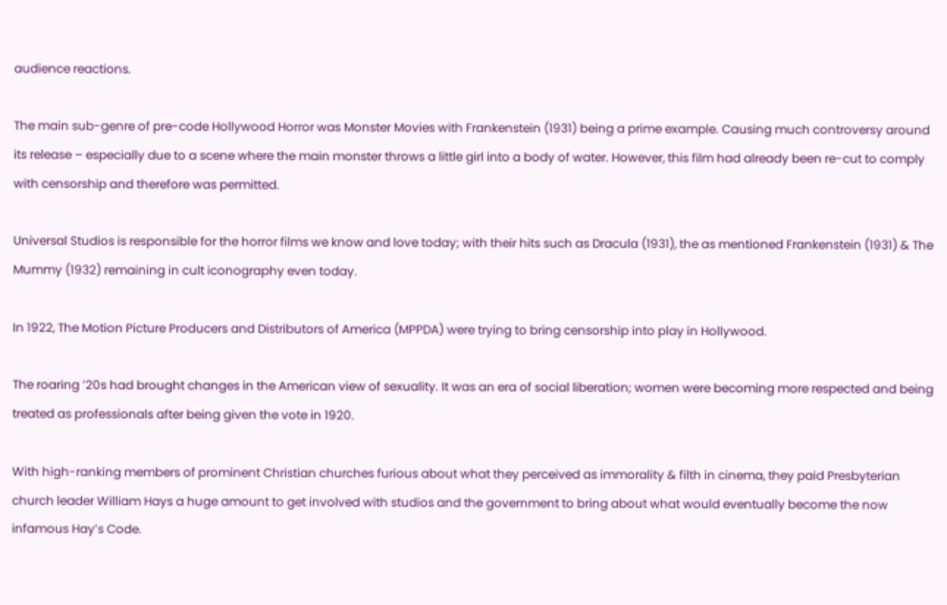audience reactions.

The main sub-genre of pre-code Hollywood Horror was Monster Movies with Frankenstein (1931) being a prime example. Causing much controversy around its release – especially due to a scene where the main monster throws a little girl into a body of water. However, this film had already been re-cut to comply with censorship and therefore was permitted.

Universal Studios is responsible for the horror films we know and love today; with their hits such as Dracula (1931), the as mentioned Frankenstein (1931) & The Mummy (1932) remaining in cult iconography even today.

In 1922, The Motion Picture Producers and Distributors of America (MPPDA) were trying to bring censorship into play in Hollywood.

The roaring ’20s had brought changes in the American view of sexuality. It was an era of social liberation; women were becoming more respected and being treated as professionals after being given the vote in 1920.

With high-ranking members of prominent Christian churches furious about what they perceived as immorality & filth in cinema, they paid Presbyterian church leader William Hays a huge amount to get involved with studios and the government to bring about what would eventually become the now infamous Hay’s Code.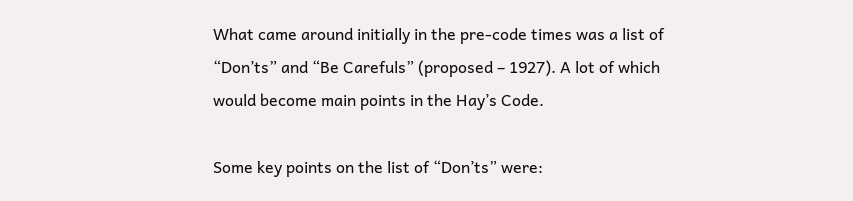What came around initially in the pre-code times was a list of “Don’ts” and “Be Carefuls” (proposed – 1927). A lot of which would become main points in the Hay’s Code.

Some key points on the list of “Don’ts” were: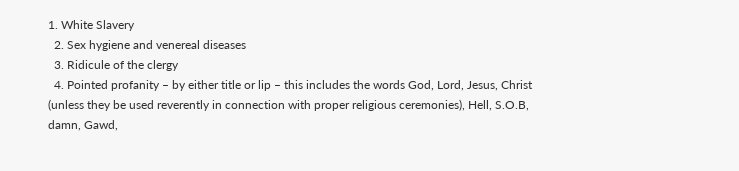1. White Slavery
  2. Sex hygiene and venereal diseases
  3. Ridicule of the clergy
  4. Pointed profanity – by either title or lip – this includes the words God, Lord, Jesus, Christ (unless they be used reverently in connection with proper religious ceremonies), Hell, S.O.B, damn, Gawd,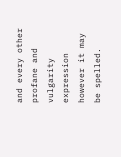and every other profane and vulgarity expression however it may be spelled.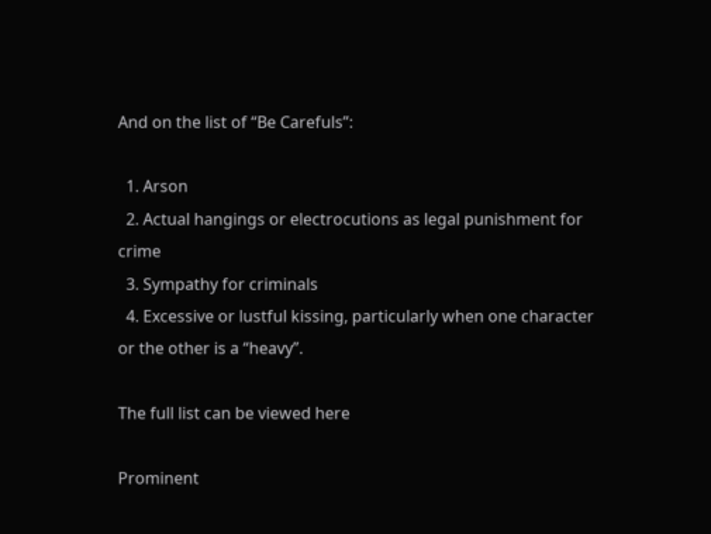And on the list of “Be Carefuls”:

  1. Arson
  2. Actual hangings or electrocutions as legal punishment for crime
  3. Sympathy for criminals
  4. Excessive or lustful kissing, particularly when one character or the other is a “heavy”.

The full list can be viewed here

Prominent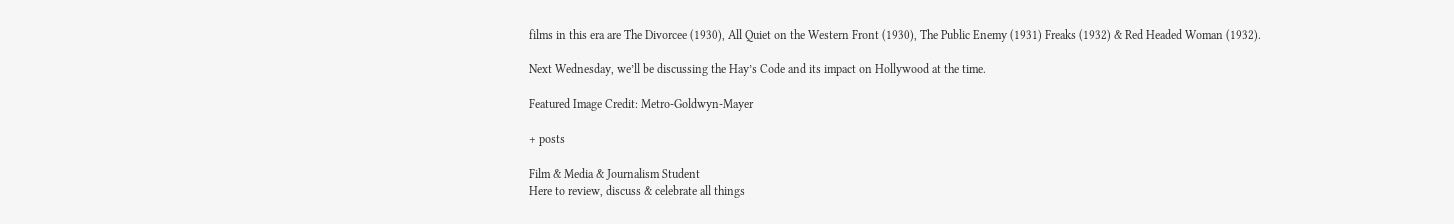films in this era are The Divorcee (1930), All Quiet on the Western Front (1930), The Public Enemy (1931) Freaks (1932) & Red Headed Woman (1932).

Next Wednesday, we’ll be discussing the Hay’s Code and its impact on Hollywood at the time.

Featured Image Credit: Metro-Goldwyn-Mayer

+ posts

Film & Media & Journalism Student
Here to review, discuss & celebrate all things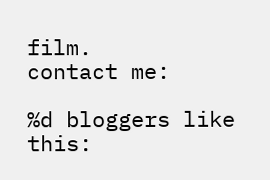film.
contact me:

%d bloggers like this: